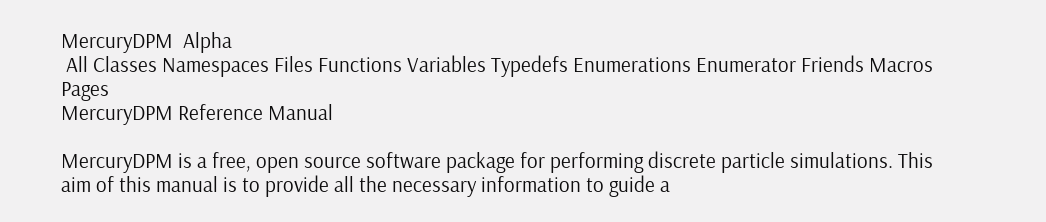MercuryDPM  Alpha
 All Classes Namespaces Files Functions Variables Typedefs Enumerations Enumerator Friends Macros Pages
MercuryDPM Reference Manual

MercuryDPM is a free, open source software package for performing discrete particle simulations. This aim of this manual is to provide all the necessary information to guide a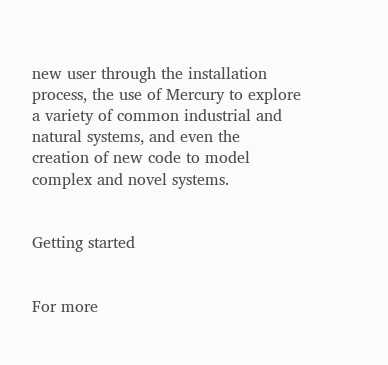new user through the installation process, the use of Mercury to explore a variety of common industrial and natural systems, and even the creation of new code to model complex and novel systems.


Getting started


For more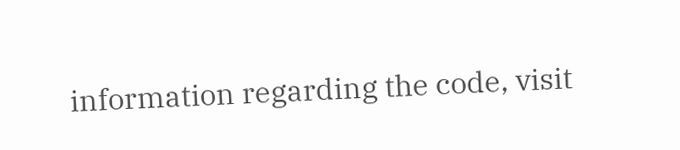information regarding the code, visit